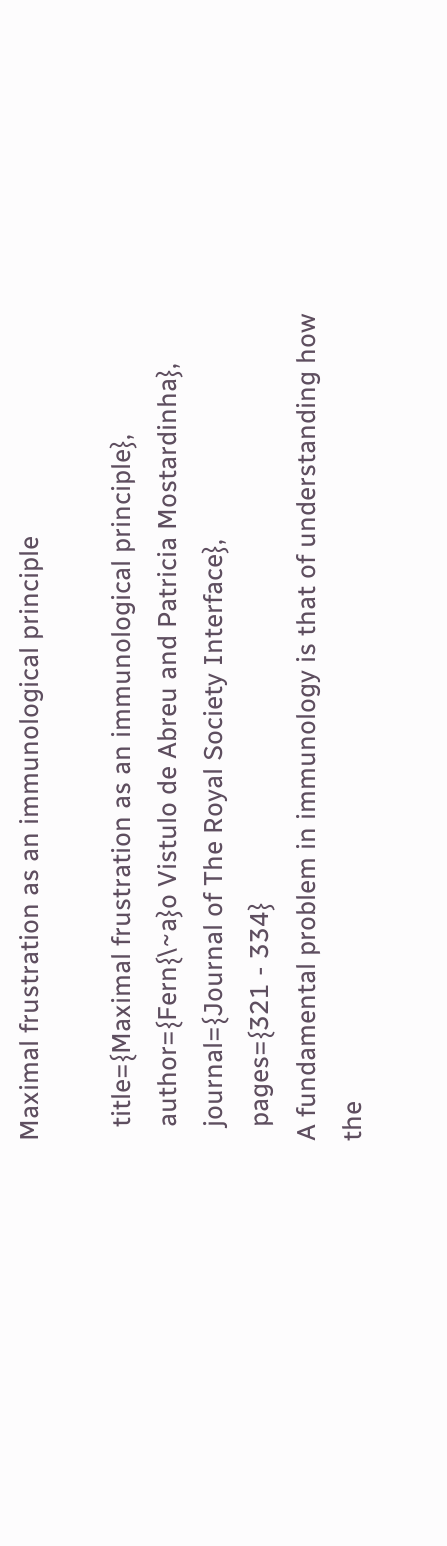Maximal frustration as an immunological principle

  title={Maximal frustration as an immunological principle},
  author={Fern{\~a}o Vistulo de Abreu and Patricia Mostardinha},
  journal={Journal of The Royal Society Interface},
  pages={321 - 334}
A fundamental problem in immunology is that of understanding how the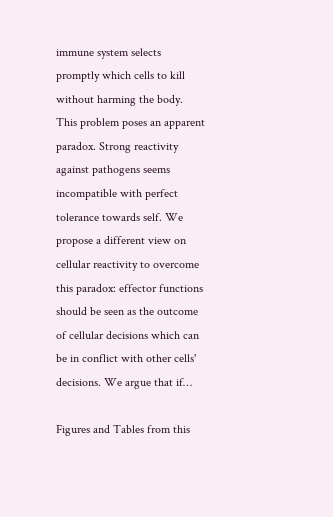immune system selects promptly which cells to kill without harming the body. This problem poses an apparent paradox. Strong reactivity against pathogens seems incompatible with perfect tolerance towards self. We propose a different view on cellular reactivity to overcome this paradox: effector functions should be seen as the outcome of cellular decisions which can be in conflict with other cells' decisions. We argue that if…

Figures and Tables from this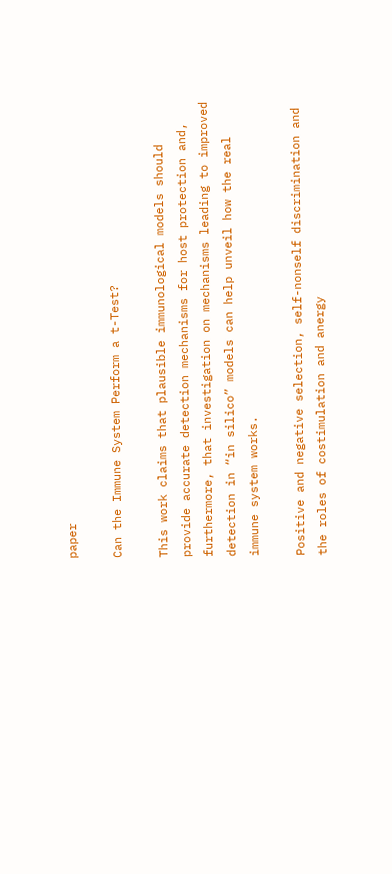paper

Can the Immune System Perform a t-Test?

This work claims that plausible immunological models should provide accurate detection mechanisms for host protection and, furthermore, that investigation on mechanisms leading to improved detection in “in silico” models can help unveil how the real immune system works.

Positive and negative selection, self-nonself discrimination and the roles of costimulation and anergy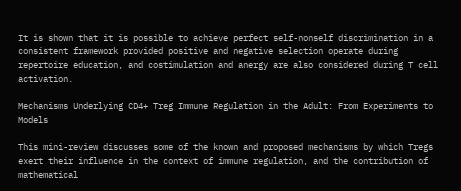It is shown that it is possible to achieve perfect self-nonself discrimination in a consistent framework provided positive and negative selection operate during repertoire education, and costimulation and anergy are also considered during T cell activation.

Mechanisms Underlying CD4+ Treg Immune Regulation in the Adult: From Experiments to Models

This mini-review discusses some of the known and proposed mechanisms by which Tregs exert their influence in the context of immune regulation, and the contribution of mathematical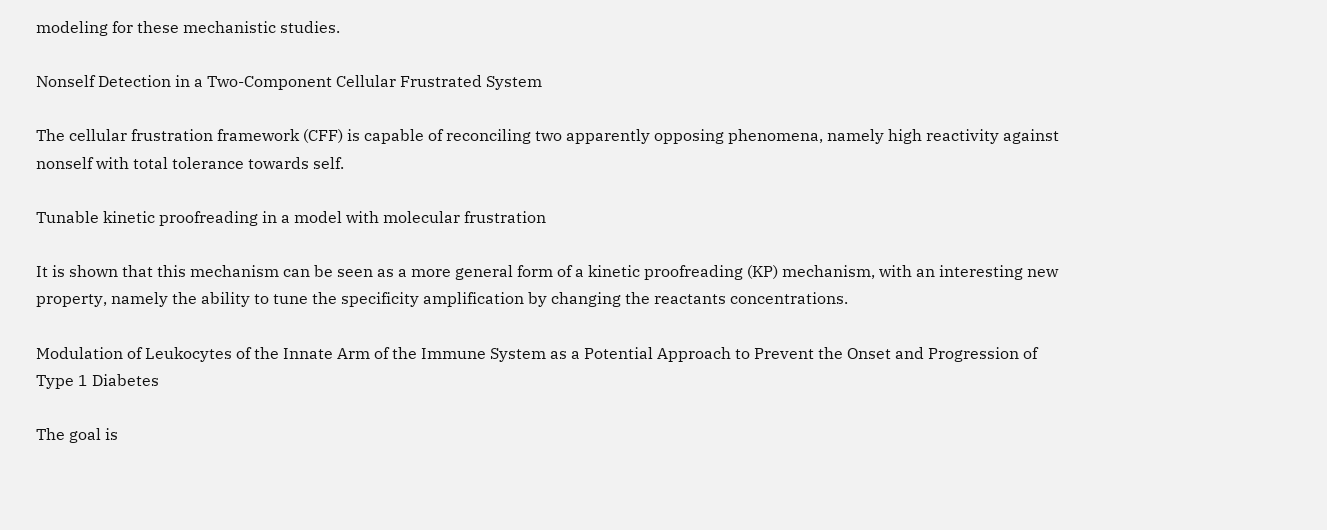modeling for these mechanistic studies.

Nonself Detection in a Two-Component Cellular Frustrated System

The cellular frustration framework (CFF) is capable of reconciling two apparently opposing phenomena, namely high reactivity against nonself with total tolerance towards self.

Tunable kinetic proofreading in a model with molecular frustration

It is shown that this mechanism can be seen as a more general form of a kinetic proofreading (KP) mechanism, with an interesting new property, namely the ability to tune the specificity amplification by changing the reactants concentrations.

Modulation of Leukocytes of the Innate Arm of the Immune System as a Potential Approach to Prevent the Onset and Progression of Type 1 Diabetes

The goal is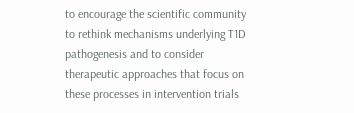to encourage the scientific community to rethink mechanisms underlying T1D pathogenesis and to consider therapeutic approaches that focus on these processes in intervention trials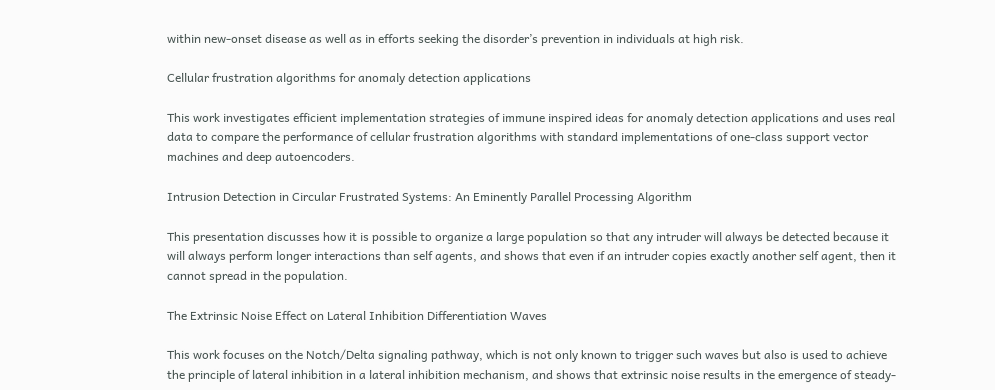within new-onset disease as well as in efforts seeking the disorder’s prevention in individuals at high risk.

Cellular frustration algorithms for anomaly detection applications

This work investigates efficient implementation strategies of immune inspired ideas for anomaly detection applications and uses real data to compare the performance of cellular frustration algorithms with standard implementations of one-class support vector machines and deep autoencoders.

Intrusion Detection in Circular Frustrated Systems: An Eminently Parallel Processing Algorithm

This presentation discusses how it is possible to organize a large population so that any intruder will always be detected because it will always perform longer interactions than self agents, and shows that even if an intruder copies exactly another self agent, then it cannot spread in the population.

The Extrinsic Noise Effect on Lateral Inhibition Differentiation Waves

This work focuses on the Notch/Delta signaling pathway, which is not only known to trigger such waves but also is used to achieve the principle of lateral inhibition in a lateral inhibition mechanism, and shows that extrinsic noise results in the emergence of steady-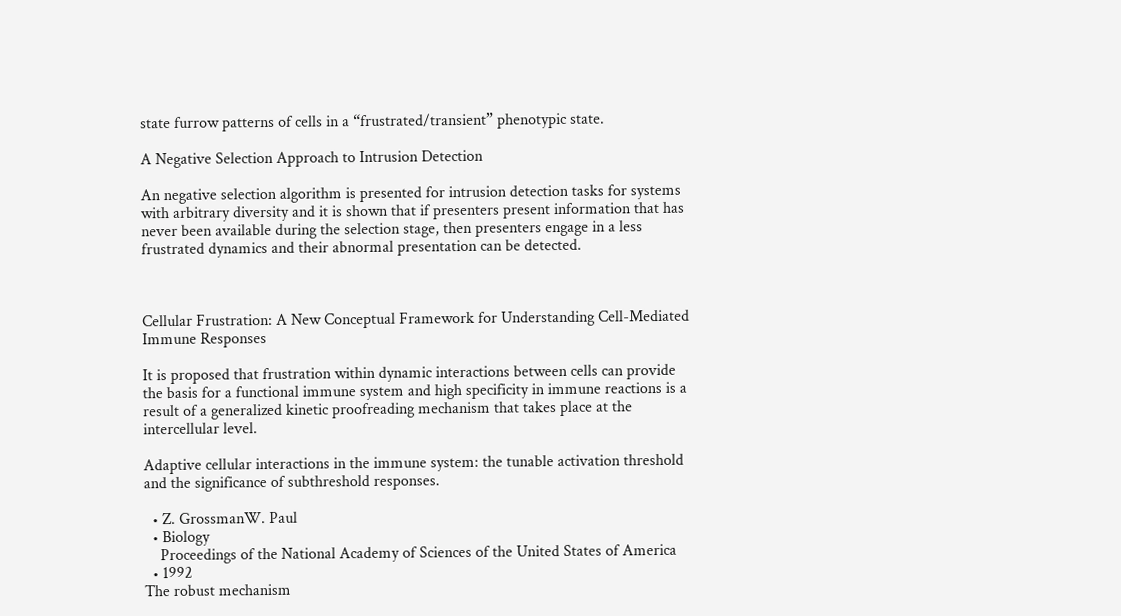state furrow patterns of cells in a “frustrated/transient” phenotypic state.

A Negative Selection Approach to Intrusion Detection

An negative selection algorithm is presented for intrusion detection tasks for systems with arbitrary diversity and it is shown that if presenters present information that has never been available during the selection stage, then presenters engage in a less frustrated dynamics and their abnormal presentation can be detected.



Cellular Frustration: A New Conceptual Framework for Understanding Cell-Mediated Immune Responses

It is proposed that frustration within dynamic interactions between cells can provide the basis for a functional immune system and high specificity in immune reactions is a result of a generalized kinetic proofreading mechanism that takes place at the intercellular level.

Adaptive cellular interactions in the immune system: the tunable activation threshold and the significance of subthreshold responses.

  • Z. GrossmanW. Paul
  • Biology
    Proceedings of the National Academy of Sciences of the United States of America
  • 1992
The robust mechanism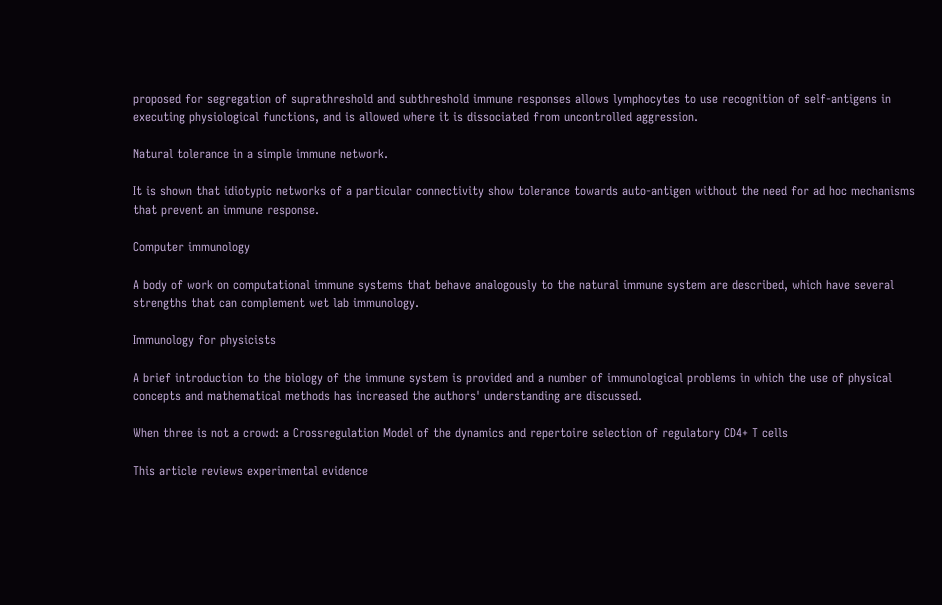proposed for segregation of suprathreshold and subthreshold immune responses allows lymphocytes to use recognition of self-antigens in executing physiological functions, and is allowed where it is dissociated from uncontrolled aggression.

Natural tolerance in a simple immune network.

It is shown that idiotypic networks of a particular connectivity show tolerance towards auto-antigen without the need for ad hoc mechanisms that prevent an immune response.

Computer immunology

A body of work on computational immune systems that behave analogously to the natural immune system are described, which have several strengths that can complement wet lab immunology.

Immunology for physicists

A brief introduction to the biology of the immune system is provided and a number of immunological problems in which the use of physical concepts and mathematical methods has increased the authors' understanding are discussed.

When three is not a crowd: a Crossregulation Model of the dynamics and repertoire selection of regulatory CD4+ T cells

This article reviews experimental evidence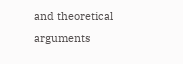and theoretical arguments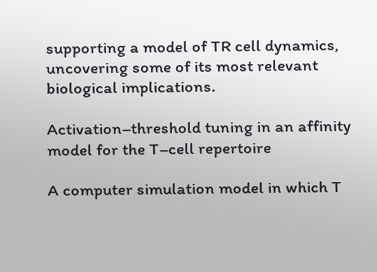supporting a model of TR cell dynamics, uncovering some of its most relevant biological implications.

Activation–threshold tuning in an affinity model for the T–cell repertoire

A computer simulation model in which T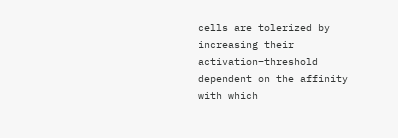cells are tolerized by increasing their activation–threshold dependent on the affinity with which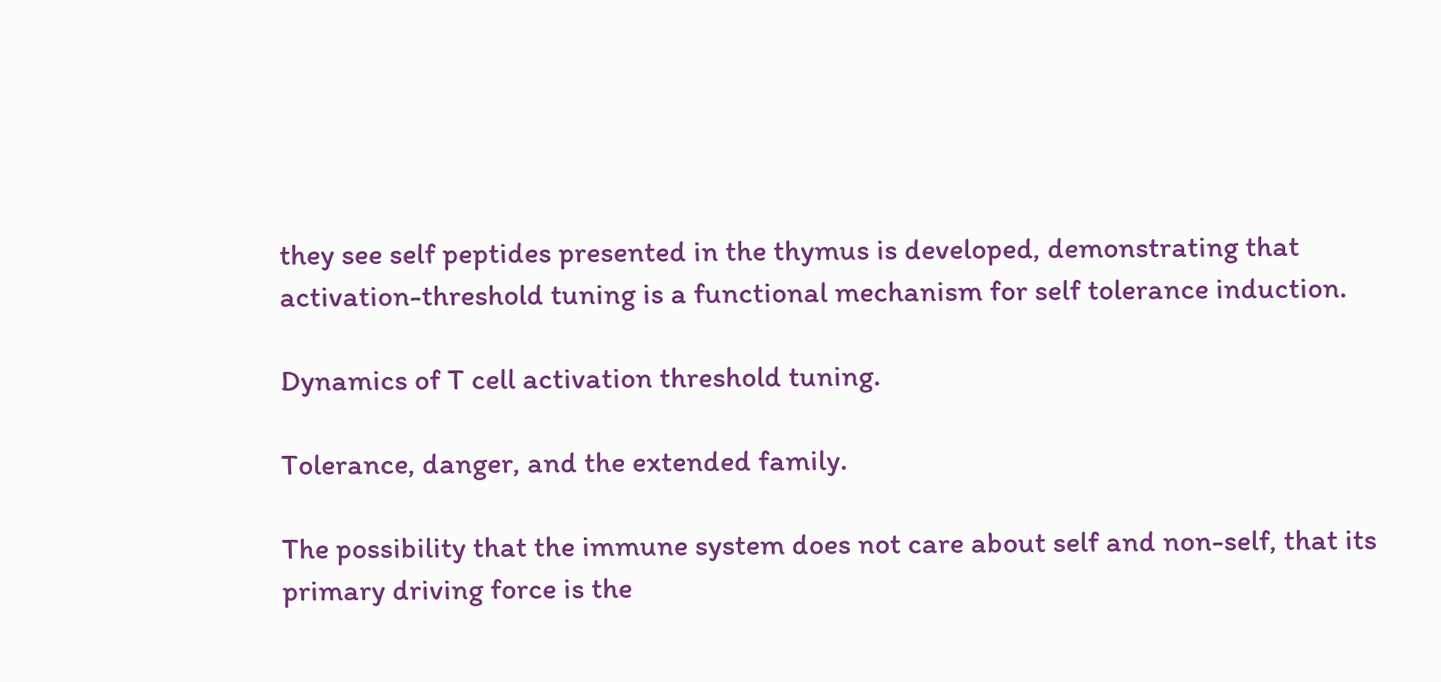they see self peptides presented in the thymus is developed, demonstrating that activation-threshold tuning is a functional mechanism for self tolerance induction.

Dynamics of T cell activation threshold tuning.

Tolerance, danger, and the extended family.

The possibility that the immune system does not care about self and non-self, that its primary driving force is the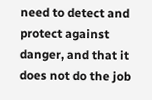need to detect and protect against danger, and that it does not do the job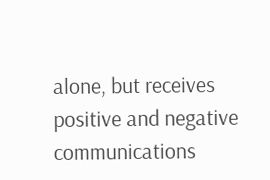alone, but receives positive and negative communications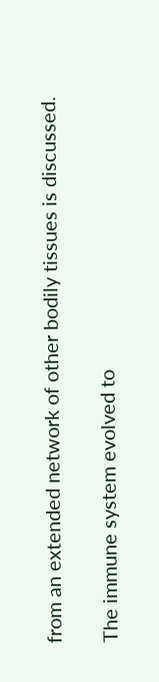from an extended network of other bodily tissues is discussed.

The immune system evolved to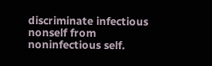discriminate infectious nonself from noninfectious self.